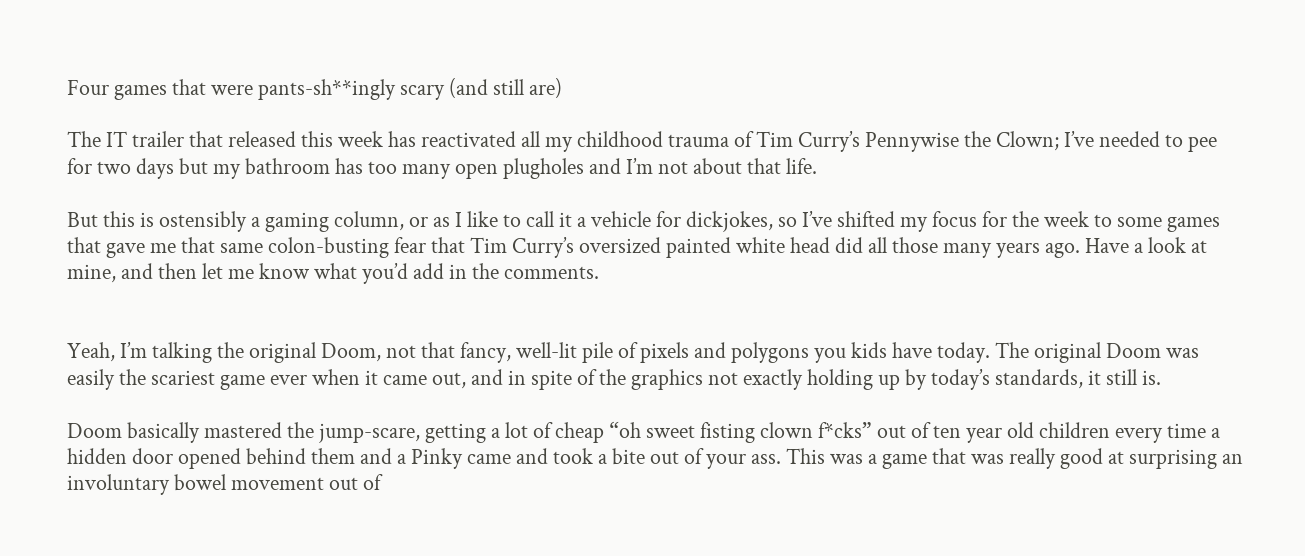Four games that were pants-sh**ingly scary (and still are)

The IT trailer that released this week has reactivated all my childhood trauma of Tim Curry’s Pennywise the Clown; I’ve needed to pee for two days but my bathroom has too many open plugholes and I’m not about that life.

But this is ostensibly a gaming column, or as I like to call it a vehicle for dickjokes, so I’ve shifted my focus for the week to some games that gave me that same colon-busting fear that Tim Curry’s oversized painted white head did all those many years ago. Have a look at mine, and then let me know what you’d add in the comments.


Yeah, I’m talking the original Doom, not that fancy, well-lit pile of pixels and polygons you kids have today. The original Doom was easily the scariest game ever when it came out, and in spite of the graphics not exactly holding up by today’s standards, it still is.

Doom basically mastered the jump-scare, getting a lot of cheap “oh sweet fisting clown f*cks” out of ten year old children every time a hidden door opened behind them and a Pinky came and took a bite out of your ass. This was a game that was really good at surprising an involuntary bowel movement out of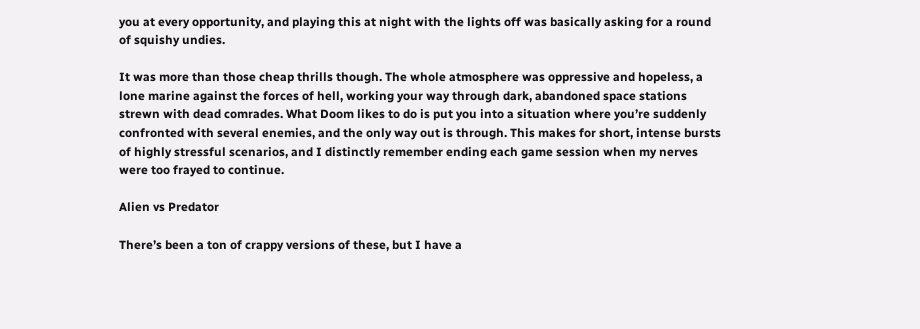you at every opportunity, and playing this at night with the lights off was basically asking for a round of squishy undies.

It was more than those cheap thrills though. The whole atmosphere was oppressive and hopeless, a lone marine against the forces of hell, working your way through dark, abandoned space stations strewn with dead comrades. What Doom likes to do is put you into a situation where you’re suddenly confronted with several enemies, and the only way out is through. This makes for short, intense bursts of highly stressful scenarios, and I distinctly remember ending each game session when my nerves were too frayed to continue.

Alien vs Predator

There’s been a ton of crappy versions of these, but I have a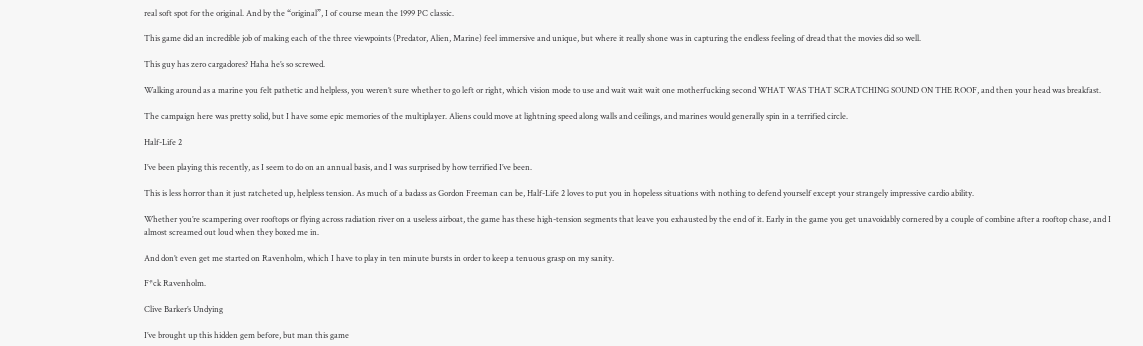real soft spot for the original. And by the “original”, I of course mean the 1999 PC classic.

This game did an incredible job of making each of the three viewpoints (Predator, Alien, Marine) feel immersive and unique, but where it really shone was in capturing the endless feeling of dread that the movies did so well.

This guy has zero cargadores? Haha he’s so screwed.

Walking around as a marine you felt pathetic and helpless, you weren’t sure whether to go left or right, which vision mode to use and wait wait wait one motherfucking second WHAT WAS THAT SCRATCHING SOUND ON THE ROOF, and then your head was breakfast.

The campaign here was pretty solid, but I have some epic memories of the multiplayer. Aliens could move at lightning speed along walls and ceilings, and marines would generally spin in a terrified circle.

Half-Life 2

I’ve been playing this recently, as I seem to do on an annual basis, and I was surprised by how terrified I’ve been.

This is less horror than it just ratcheted up, helpless tension. As much of a badass as Gordon Freeman can be, Half-Life 2 loves to put you in hopeless situations with nothing to defend yourself except your strangely impressive cardio ability.

Whether you’re scampering over rooftops or flying across radiation river on a useless airboat, the game has these high-tension segments that leave you exhausted by the end of it. Early in the game you get unavoidably cornered by a couple of combine after a rooftop chase, and I almost screamed out loud when they boxed me in.

And don’t even get me started on Ravenholm, which I have to play in ten minute bursts in order to keep a tenuous grasp on my sanity.

F*ck Ravenholm.

Clive Barker’s Undying

I’ve brought up this hidden gem before, but man this game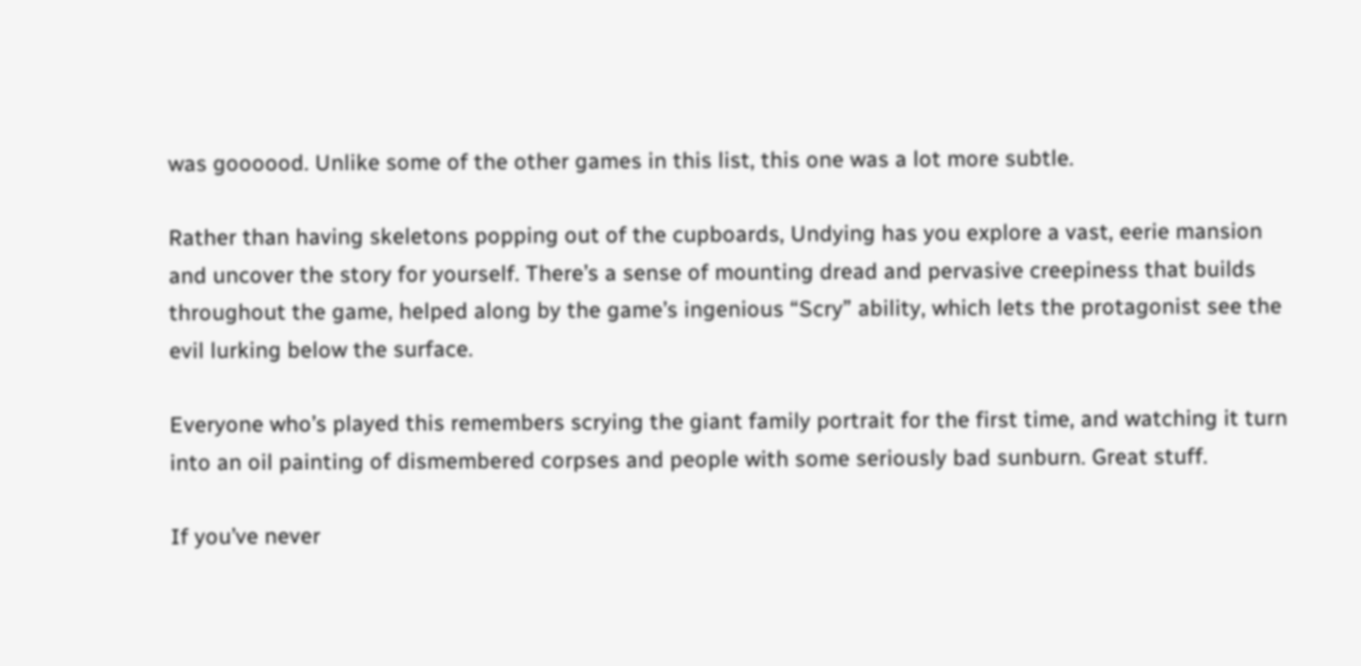was goooood. Unlike some of the other games in this list, this one was a lot more subtle.

Rather than having skeletons popping out of the cupboards, Undying has you explore a vast, eerie mansion and uncover the story for yourself. There’s a sense of mounting dread and pervasive creepiness that builds throughout the game, helped along by the game’s ingenious “Scry” ability, which lets the protagonist see the evil lurking below the surface.

Everyone who’s played this remembers scrying the giant family portrait for the first time, and watching it turn into an oil painting of dismembered corpses and people with some seriously bad sunburn. Great stuff.

If you’ve never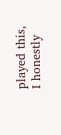played this, I honestly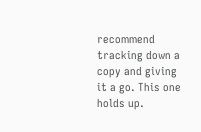recommend tracking down a copy and giving it a go. This one holds up.